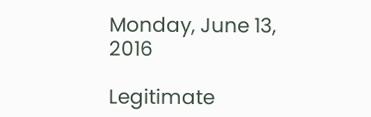Monday, June 13, 2016

Legitimate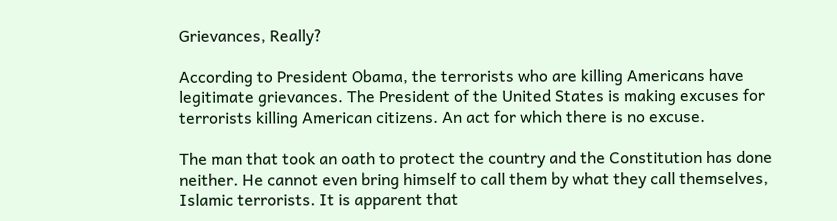Grievances, Really?

According to President Obama, the terrorists who are killing Americans have legitimate grievances. The President of the United States is making excuses for terrorists killing American citizens. An act for which there is no excuse.

The man that took an oath to protect the country and the Constitution has done neither. He cannot even bring himself to call them by what they call themselves, Islamic terrorists. It is apparent that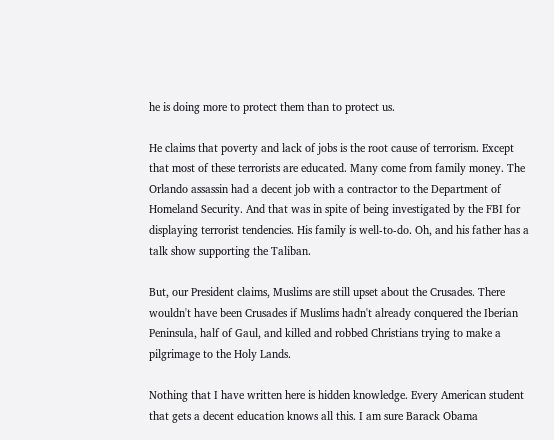he is doing more to protect them than to protect us.

He claims that poverty and lack of jobs is the root cause of terrorism. Except that most of these terrorists are educated. Many come from family money. The Orlando assassin had a decent job with a contractor to the Department of Homeland Security. And that was in spite of being investigated by the FBI for displaying terrorist tendencies. His family is well-to-do. Oh, and his father has a talk show supporting the Taliban.

But, our President claims, Muslims are still upset about the Crusades. There wouldn't have been Crusades if Muslims hadn't already conquered the Iberian Peninsula, half of Gaul, and killed and robbed Christians trying to make a pilgrimage to the Holy Lands.

Nothing that I have written here is hidden knowledge. Every American student that gets a decent education knows all this. I am sure Barack Obama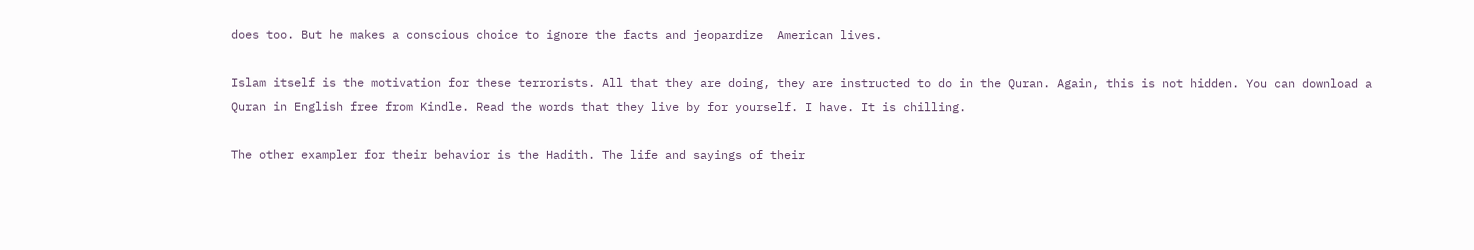does too. But he makes a conscious choice to ignore the facts and jeopardize  American lives.

Islam itself is the motivation for these terrorists. All that they are doing, they are instructed to do in the Quran. Again, this is not hidden. You can download a Quran in English free from Kindle. Read the words that they live by for yourself. I have. It is chilling.

The other exampler for their behavior is the Hadith. The life and sayings of their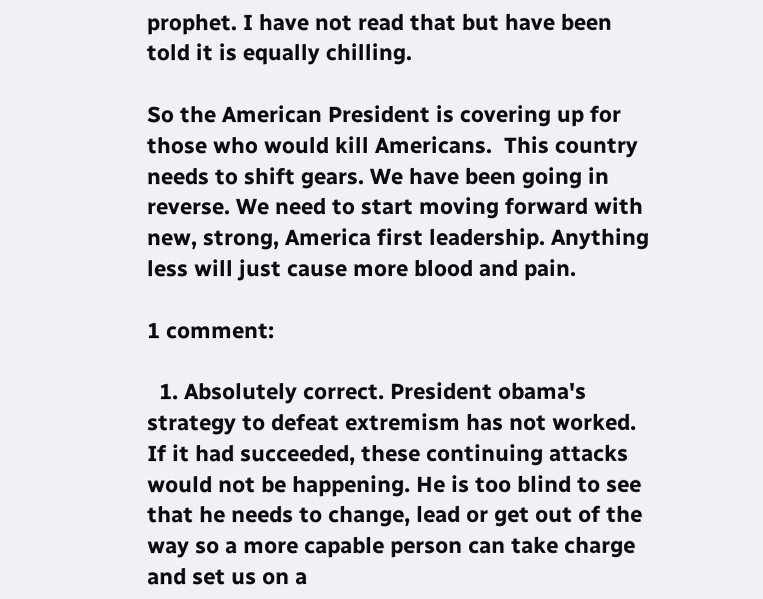prophet. I have not read that but have been told it is equally chilling.

So the American President is covering up for those who would kill Americans.  This country needs to shift gears. We have been going in reverse. We need to start moving forward with new, strong, America first leadership. Anything less will just cause more blood and pain.

1 comment:

  1. Absolutely correct. President obama's strategy to defeat extremism has not worked. If it had succeeded, these continuing attacks would not be happening. He is too blind to see that he needs to change, lead or get out of the way so a more capable person can take charge and set us on a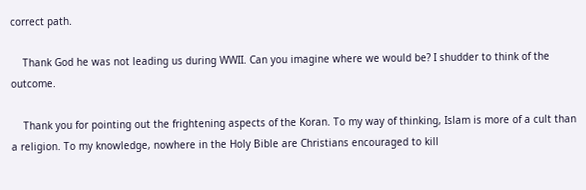correct path.

    Thank God he was not leading us during WWII. Can you imagine where we would be? I shudder to think of the outcome.

    Thank you for pointing out the frightening aspects of the Koran. To my way of thinking, Islam is more of a cult than a religion. To my knowledge, nowhere in the Holy Bible are Christians encouraged to kill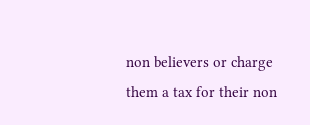non believers or charge them a tax for their non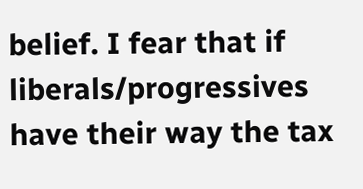belief. I fear that if liberals/progressives have their way the tax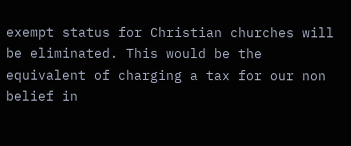exempt status for Christian churches will be eliminated. This would be the equivalent of charging a tax for our non belief in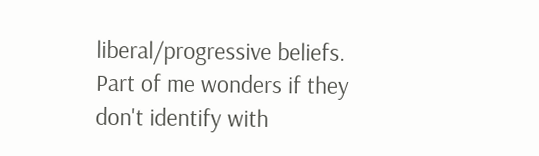liberal/progressive beliefs. Part of me wonders if they don't identify with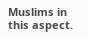Muslims in this aspect.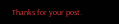Thanks for your post.